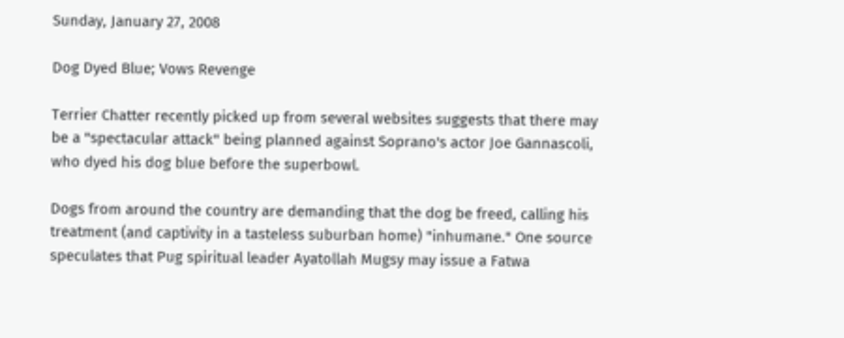Sunday, January 27, 2008

Dog Dyed Blue; Vows Revenge

Terrier Chatter recently picked up from several websites suggests that there may be a "spectacular attack" being planned against Soprano's actor Joe Gannascoli, who dyed his dog blue before the superbowl.

Dogs from around the country are demanding that the dog be freed, calling his treatment (and captivity in a tasteless suburban home) "inhumane." One source speculates that Pug spiritual leader Ayatollah Mugsy may issue a Fatwa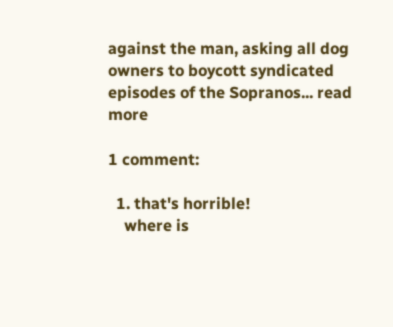against the man, asking all dog owners to boycott syndicated episodes of the Sopranos... read more

1 comment:

  1. that's horrible!
    where is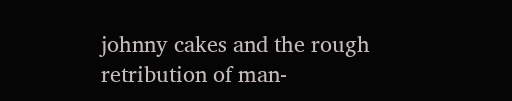johnny cakes and the rough retribution of man-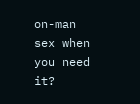on-man sex when you need it?